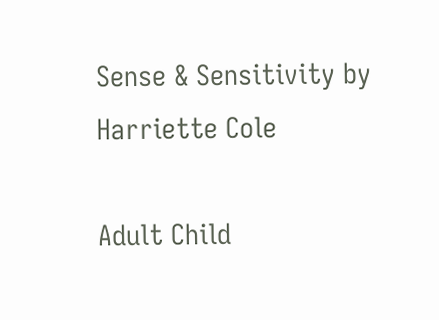Sense & Sensitivity by Harriette Cole

Adult Child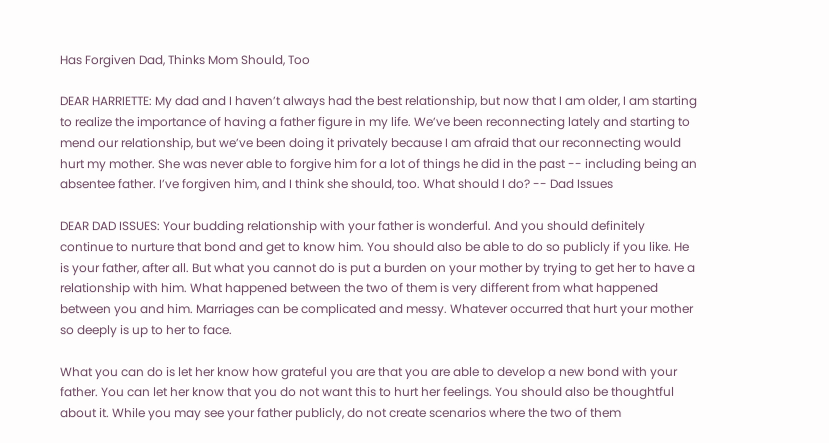Has Forgiven Dad, Thinks Mom Should, Too

DEAR HARRIETTE: My dad and I haven’t always had the best relationship, but now that I am older, I am starting to realize the importance of having a father figure in my life. We’ve been reconnecting lately and starting to mend our relationship, but we’ve been doing it privately because I am afraid that our reconnecting would hurt my mother. She was never able to forgive him for a lot of things he did in the past -- including being an absentee father. I’ve forgiven him, and I think she should, too. What should I do? -- Dad Issues

DEAR DAD ISSUES: Your budding relationship with your father is wonderful. And you should definitely continue to nurture that bond and get to know him. You should also be able to do so publicly if you like. He is your father, after all. But what you cannot do is put a burden on your mother by trying to get her to have a relationship with him. What happened between the two of them is very different from what happened between you and him. Marriages can be complicated and messy. Whatever occurred that hurt your mother so deeply is up to her to face.

What you can do is let her know how grateful you are that you are able to develop a new bond with your father. You can let her know that you do not want this to hurt her feelings. You should also be thoughtful about it. While you may see your father publicly, do not create scenarios where the two of them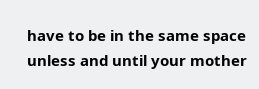have to be in the same space unless and until your mother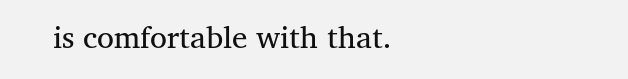is comfortable with that.